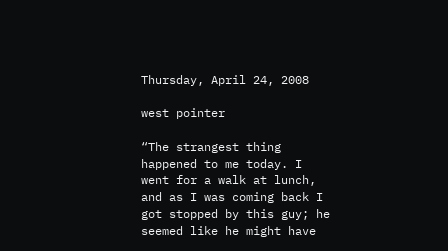Thursday, April 24, 2008

west pointer

“The strangest thing happened to me today. I went for a walk at lunch, and as I was coming back I got stopped by this guy; he seemed like he might have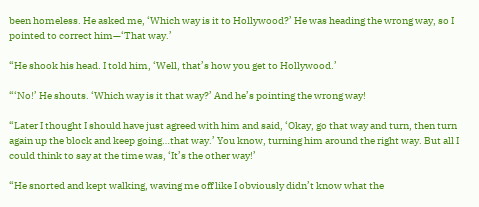been homeless. He asked me, ‘Which way is it to Hollywood?’ He was heading the wrong way, so I pointed to correct him—‘That way.’

“He shook his head. I told him, ‘Well, that’s how you get to Hollywood.’

“‘No!’ He shouts. ‘Which way is it that way?’ And he’s pointing the wrong way!

“Later I thought I should have just agreed with him and said, ‘Okay, go that way and turn, then turn again up the block and keep going…that way.’ You know, turning him around the right way. But all I could think to say at the time was, ‘It’s the other way!’

“He snorted and kept walking, waving me off like I obviously didn’t know what the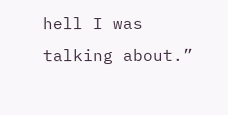hell I was talking about.”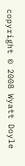copyright © 2008 Wyatt Doyle